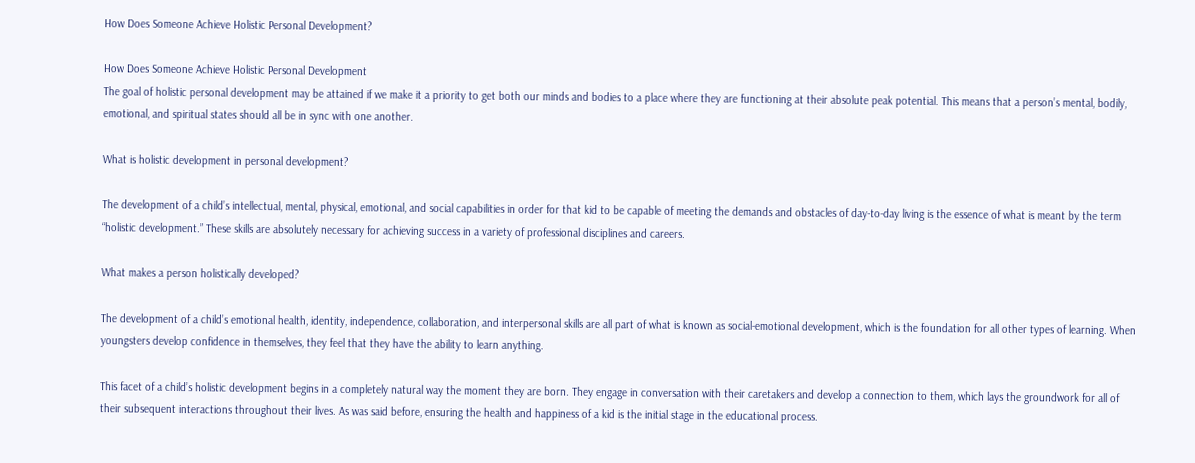How Does Someone Achieve Holistic Personal Development?

How Does Someone Achieve Holistic Personal Development
The goal of holistic personal development may be attained if we make it a priority to get both our minds and bodies to a place where they are functioning at their absolute peak potential. This means that a person’s mental, bodily, emotional, and spiritual states should all be in sync with one another.

What is holistic development in personal development?

The development of a child’s intellectual, mental, physical, emotional, and social capabilities in order for that kid to be capable of meeting the demands and obstacles of day-to-day living is the essence of what is meant by the term “holistic development.” These skills are absolutely necessary for achieving success in a variety of professional disciplines and careers.

What makes a person holistically developed?

The development of a child’s emotional health, identity, independence, collaboration, and interpersonal skills are all part of what is known as social-emotional development, which is the foundation for all other types of learning. When youngsters develop confidence in themselves, they feel that they have the ability to learn anything.

This facet of a child’s holistic development begins in a completely natural way the moment they are born. They engage in conversation with their caretakers and develop a connection to them, which lays the groundwork for all of their subsequent interactions throughout their lives. As was said before, ensuring the health and happiness of a kid is the initial stage in the educational process.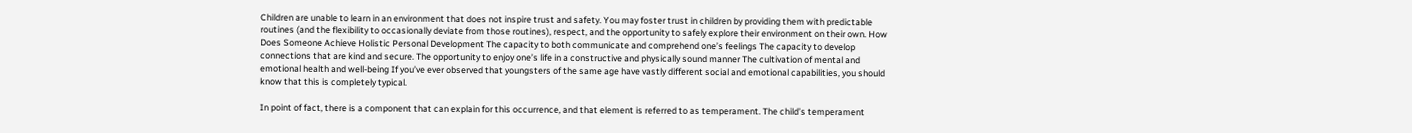Children are unable to learn in an environment that does not inspire trust and safety. You may foster trust in children by providing them with predictable routines (and the flexibility to occasionally deviate from those routines), respect, and the opportunity to safely explore their environment on their own. How Does Someone Achieve Holistic Personal Development The capacity to both communicate and comprehend one’s feelings The capacity to develop connections that are kind and secure. The opportunity to enjoy one’s life in a constructive and physically sound manner The cultivation of mental and emotional health and well-being If you’ve ever observed that youngsters of the same age have vastly different social and emotional capabilities, you should know that this is completely typical.

In point of fact, there is a component that can explain for this occurrence, and that element is referred to as temperament. The child’s temperament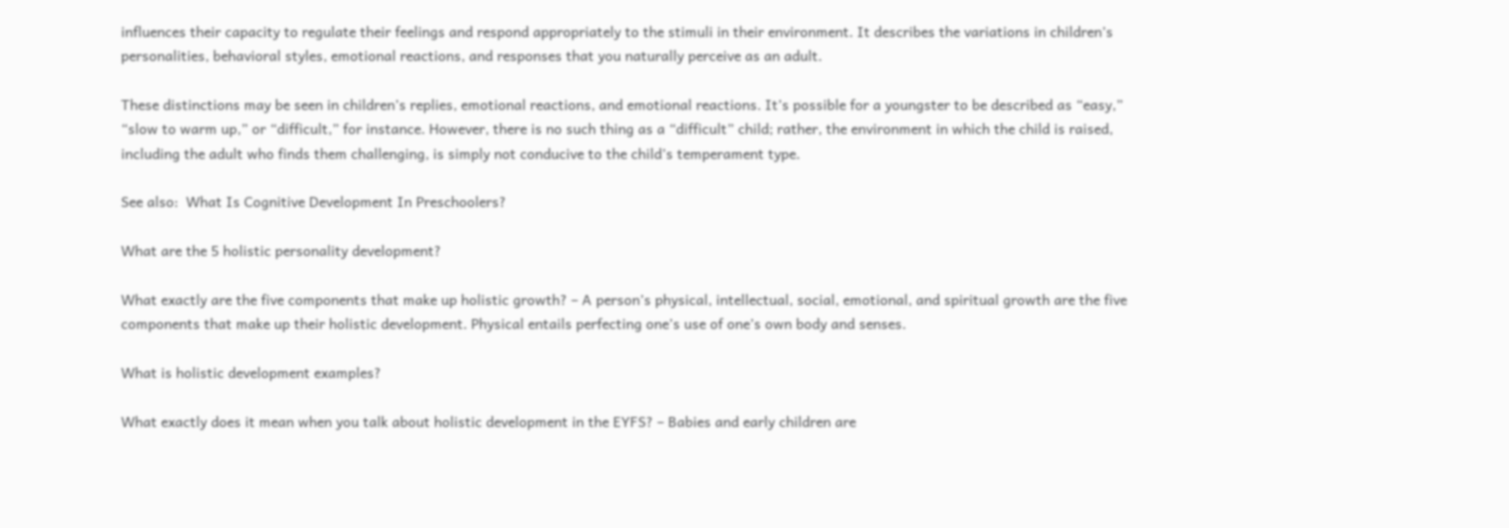influences their capacity to regulate their feelings and respond appropriately to the stimuli in their environment. It describes the variations in children’s personalities, behavioral styles, emotional reactions, and responses that you naturally perceive as an adult.

These distinctions may be seen in children’s replies, emotional reactions, and emotional reactions. It’s possible for a youngster to be described as “easy,” “slow to warm up,” or “difficult,” for instance. However, there is no such thing as a “difficult” child; rather, the environment in which the child is raised, including the adult who finds them challenging, is simply not conducive to the child’s temperament type.

See also:  What Is Cognitive Development In Preschoolers?

What are the 5 holistic personality development?

What exactly are the five components that make up holistic growth? – A person’s physical, intellectual, social, emotional, and spiritual growth are the five components that make up their holistic development. Physical entails perfecting one’s use of one’s own body and senses.

What is holistic development examples?

What exactly does it mean when you talk about holistic development in the EYFS? – Babies and early children are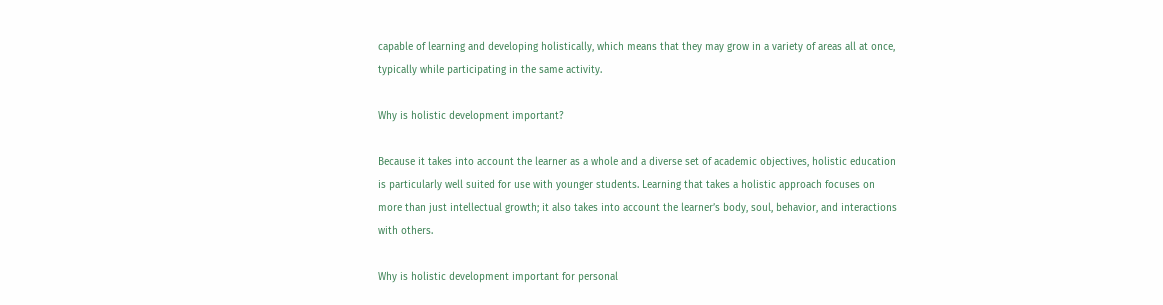capable of learning and developing holistically, which means that they may grow in a variety of areas all at once, typically while participating in the same activity.

Why is holistic development important?

Because it takes into account the learner as a whole and a diverse set of academic objectives, holistic education is particularly well suited for use with younger students. Learning that takes a holistic approach focuses on more than just intellectual growth; it also takes into account the learner’s body, soul, behavior, and interactions with others.

Why is holistic development important for personal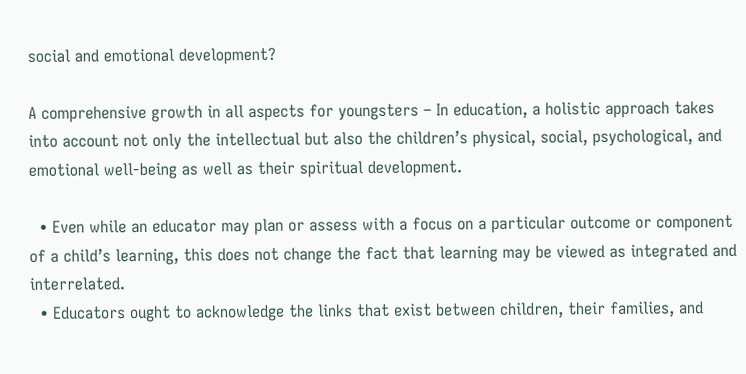social and emotional development?

A comprehensive growth in all aspects for youngsters – In education, a holistic approach takes into account not only the intellectual but also the children’s physical, social, psychological, and emotional well-being as well as their spiritual development.

  • Even while an educator may plan or assess with a focus on a particular outcome or component of a child’s learning, this does not change the fact that learning may be viewed as integrated and interrelated.
  • Educators ought to acknowledge the links that exist between children, their families, and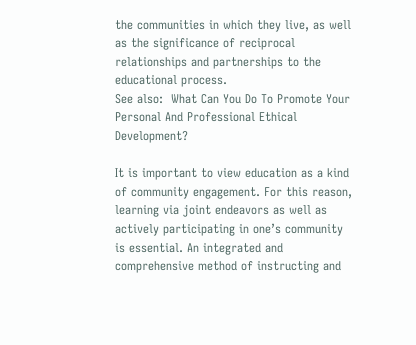the communities in which they live, as well as the significance of reciprocal relationships and partnerships to the educational process.
See also:  What Can You Do To Promote Your Personal And Professional Ethical Development?

It is important to view education as a kind of community engagement. For this reason, learning via joint endeavors as well as actively participating in one’s community is essential. An integrated and comprehensive method of instructing and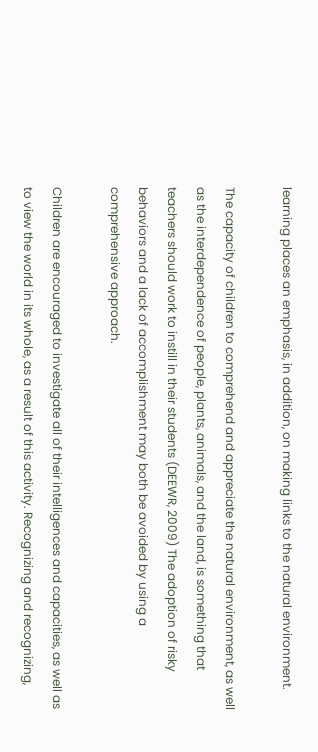learning places an emphasis, in addition, on making links to the natural environment.

The capacity of children to comprehend and appreciate the natural environment, as well as the interdependence of people, plants, animals, and the land, is something that teachers should work to instill in their students (DEEWR, 2009) The adoption of risky behaviors and a lack of accomplishment may both be avoided by using a comprehensive approach.

Children are encouraged to investigate all of their intelligences and capacities, as well as to view the world in its whole, as a result of this activity. Recognizing and recognizing,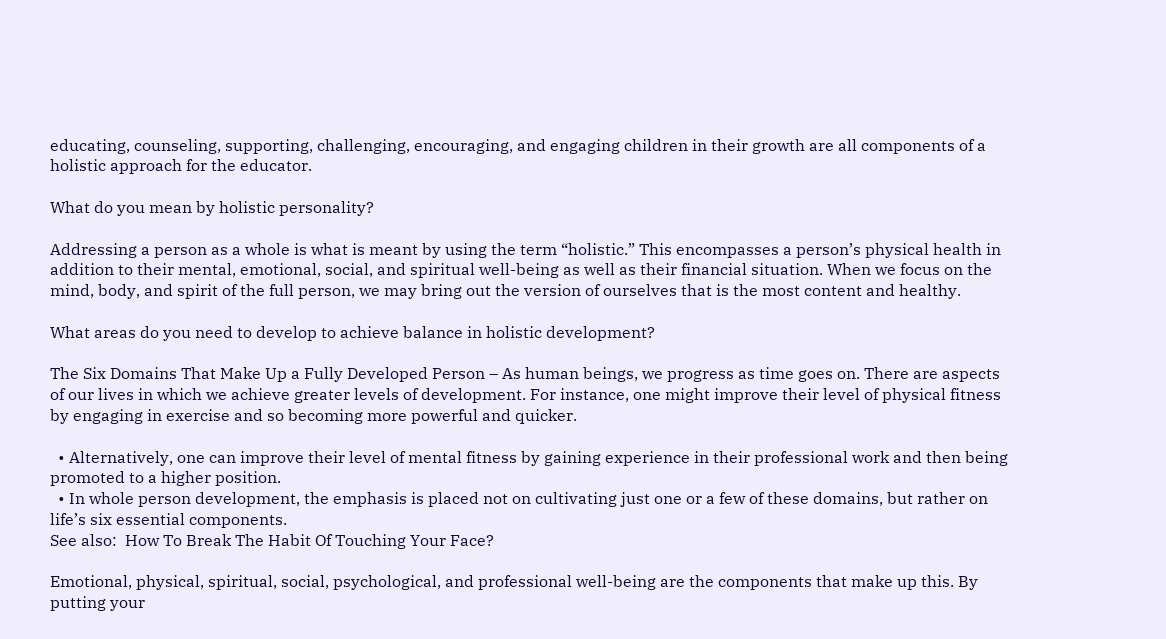educating, counseling, supporting, challenging, encouraging, and engaging children in their growth are all components of a holistic approach for the educator.

What do you mean by holistic personality?

Addressing a person as a whole is what is meant by using the term “holistic.” This encompasses a person’s physical health in addition to their mental, emotional, social, and spiritual well-being as well as their financial situation. When we focus on the mind, body, and spirit of the full person, we may bring out the version of ourselves that is the most content and healthy.

What areas do you need to develop to achieve balance in holistic development?

The Six Domains That Make Up a Fully Developed Person – As human beings, we progress as time goes on. There are aspects of our lives in which we achieve greater levels of development. For instance, one might improve their level of physical fitness by engaging in exercise and so becoming more powerful and quicker.

  • Alternatively, one can improve their level of mental fitness by gaining experience in their professional work and then being promoted to a higher position.
  • In whole person development, the emphasis is placed not on cultivating just one or a few of these domains, but rather on life’s six essential components.
See also:  How To Break The Habit Of Touching Your Face?

Emotional, physical, spiritual, social, psychological, and professional well-being are the components that make up this. By putting your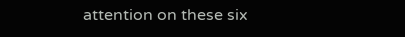attention on these six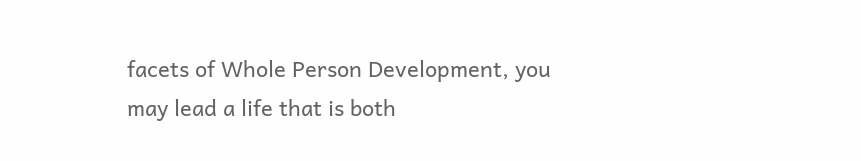facets of Whole Person Development, you may lead a life that is both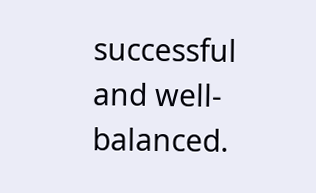successful and well-balanced.